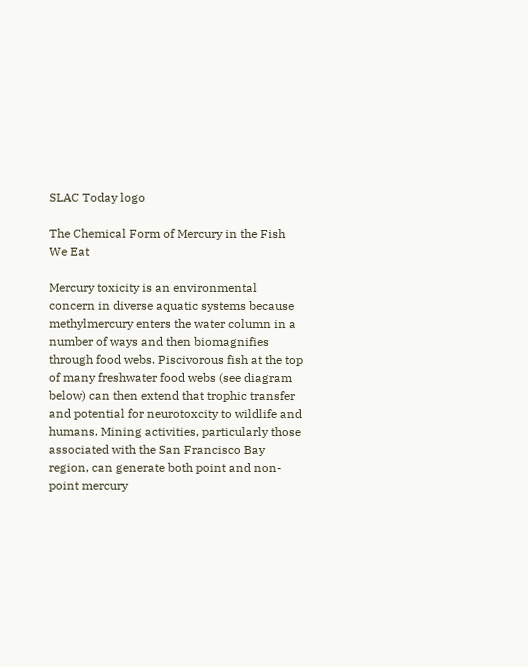SLAC Today logo

The Chemical Form of Mercury in the Fish We Eat

Mercury toxicity is an environmental concern in diverse aquatic systems because methylmercury enters the water column in a number of ways and then biomagnifies through food webs. Piscivorous fish at the top of many freshwater food webs (see diagram below) can then extend that trophic transfer and potential for neurotoxcity to wildlife and humans. Mining activities, particularly those associated with the San Francisco Bay region, can generate both point and non-point mercury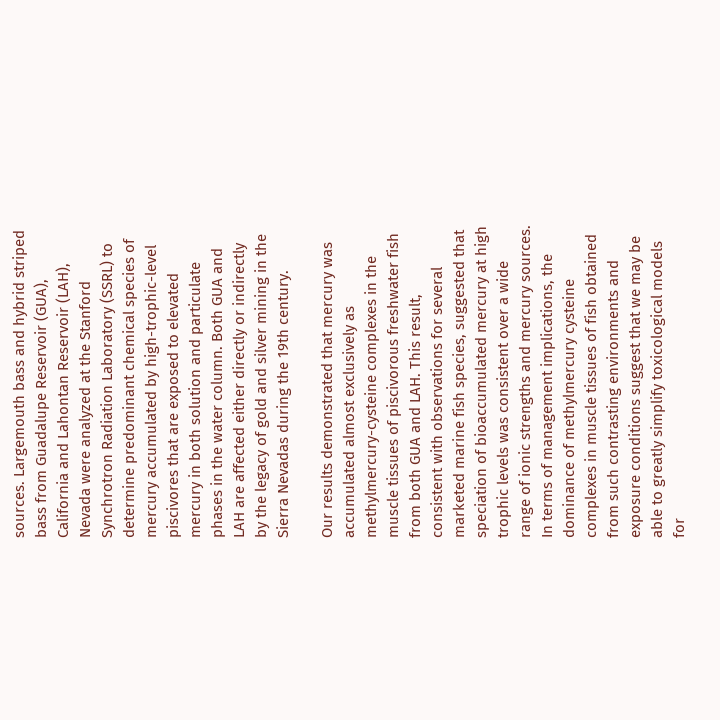sources. Largemouth bass and hybrid striped bass from Guadalupe Reservoir (GUA), California and Lahontan Reservoir (LAH), Nevada were analyzed at the Stanford Synchrotron Radiation Laboratory (SSRL) to determine predominant chemical species of mercury accumulated by high-trophic-level piscivores that are exposed to elevated mercury in both solution and particulate phases in the water column. Both GUA and LAH are affected either directly or indirectly by the legacy of gold and silver mining in the Sierra Nevadas during the 19th century.

Our results demonstrated that mercury was accumulated almost exclusively as methylmercury-cysteine complexes in the muscle tissues of piscivorous freshwater fish from both GUA and LAH. This result, consistent with observations for several marketed marine fish species, suggested that speciation of bioaccumulated mercury at high trophic levels was consistent over a wide range of ionic strengths and mercury sources. In terms of management implications, the dominance of methylmercury cysteine complexes in muscle tissues of fish obtained from such contrasting environments and exposure conditions suggest that we may be able to greatly simplify toxicological models for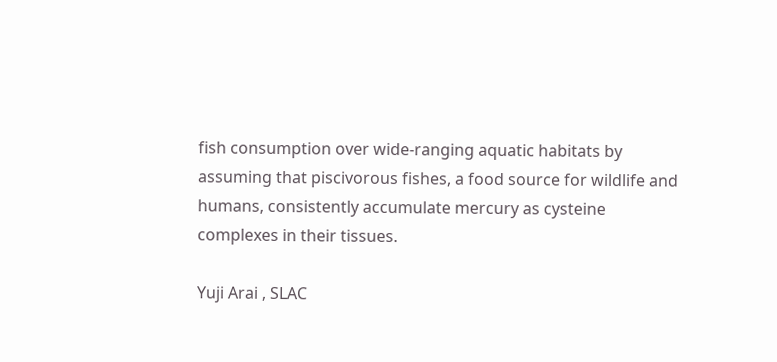fish consumption over wide-ranging aquatic habitats by assuming that piscivorous fishes, a food source for wildlife and humans, consistently accumulate mercury as cysteine complexes in their tissues.

Yuji Arai , SLAC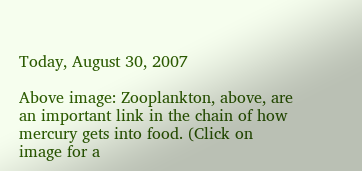Today, August 30, 2007

Above image: Zooplankton, above, are an important link in the chain of how mercury gets into food. (Click on image for a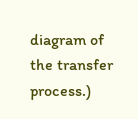diagram of the transfer process.)